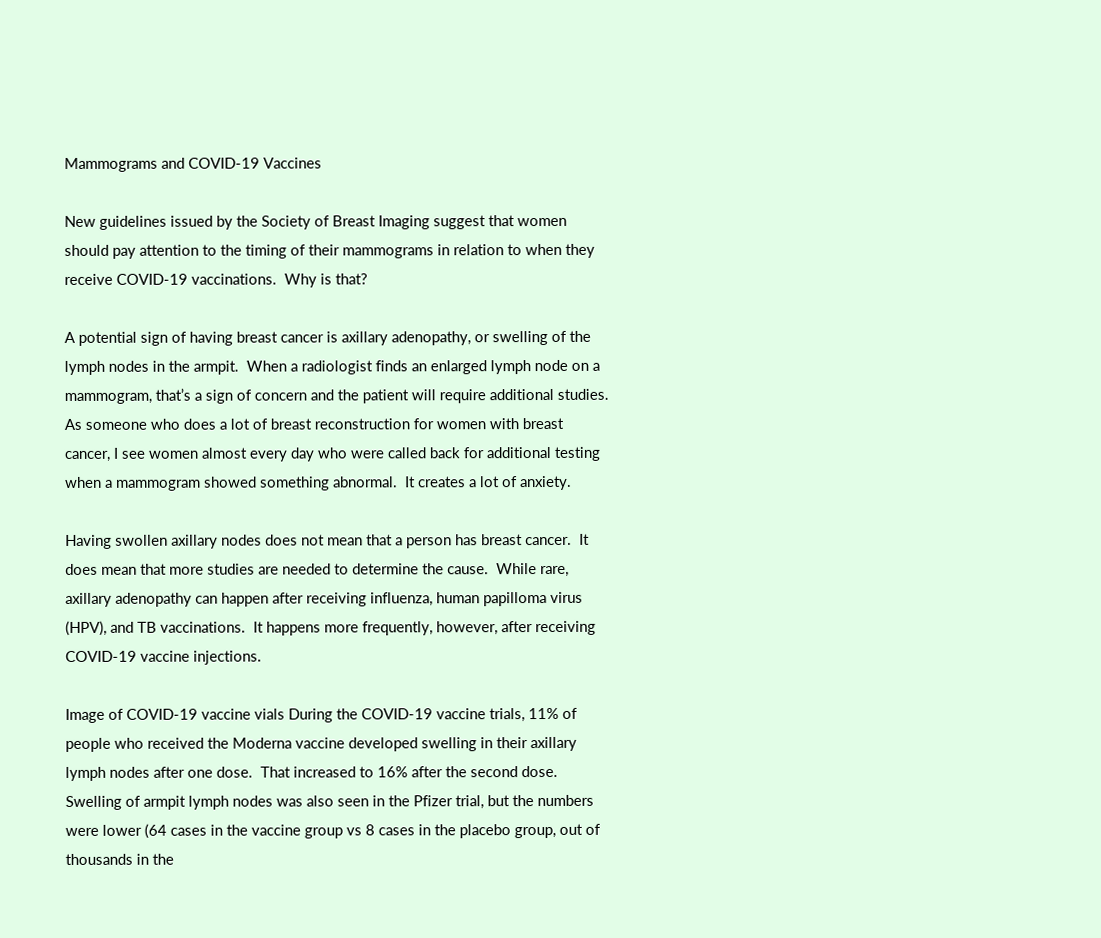Mammograms and COVID-19 Vaccines

New guidelines issued by the Society of Breast Imaging suggest that women should pay attention to the timing of their mammograms in relation to when they receive COVID-19 vaccinations.  Why is that?

A potential sign of having breast cancer is axillary adenopathy, or swelling of the lymph nodes in the armpit.  When a radiologist finds an enlarged lymph node on a mammogram, that’s a sign of concern and the patient will require additional studies.   As someone who does a lot of breast reconstruction for women with breast cancer, I see women almost every day who were called back for additional testing when a mammogram showed something abnormal.  It creates a lot of anxiety.

Having swollen axillary nodes does not mean that a person has breast cancer.  It does mean that more studies are needed to determine the cause.  While rare, axillary adenopathy can happen after receiving influenza, human papilloma virus (HPV), and TB vaccinations.  It happens more frequently, however, after receiving COVID-19 vaccine injections.

Image of COVID-19 vaccine vials During the COVID-19 vaccine trials, 11% of people who received the Moderna vaccine developed swelling in their axillary lymph nodes after one dose.  That increased to 16% after the second dose.  Swelling of armpit lymph nodes was also seen in the Pfizer trial, but the numbers were lower (64 cases in the vaccine group vs 8 cases in the placebo group, out of thousands in the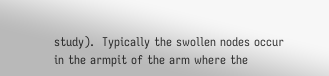study).  Typically the swollen nodes occur in the armpit of the arm where the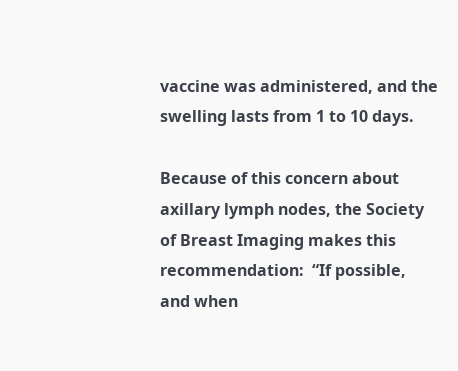vaccine was administered, and the swelling lasts from 1 to 10 days.

Because of this concern about axillary lymph nodes, the Society of Breast Imaging makes this recommendation:  “If possible, and when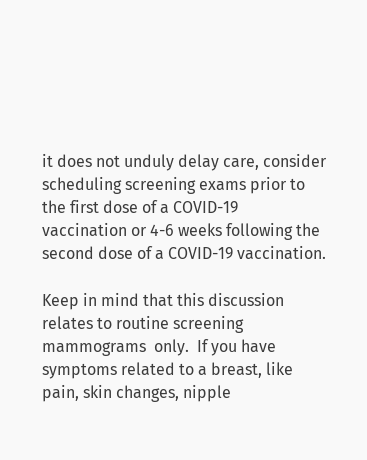it does not unduly delay care, consider scheduling screening exams prior to the first dose of a COVID-19 vaccination or 4-6 weeks following the second dose of a COVID-19 vaccination.

Keep in mind that this discussion relates to routine screening mammograms  only.  If you have symptoms related to a breast, like pain, skin changes, nipple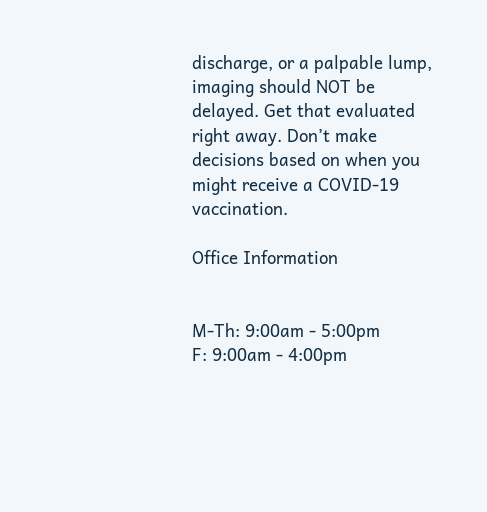discharge, or a palpable lump, imaging should NOT be delayed. Get that evaluated right away. Don’t make decisions based on when you might receive a COVID-19 vaccination.

Office Information


M-Th: 9:00am - 5:00pm
F: 9:00am - 4:00pm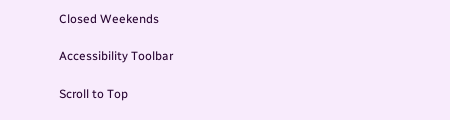Closed Weekends

Accessibility Toolbar

Scroll to Top